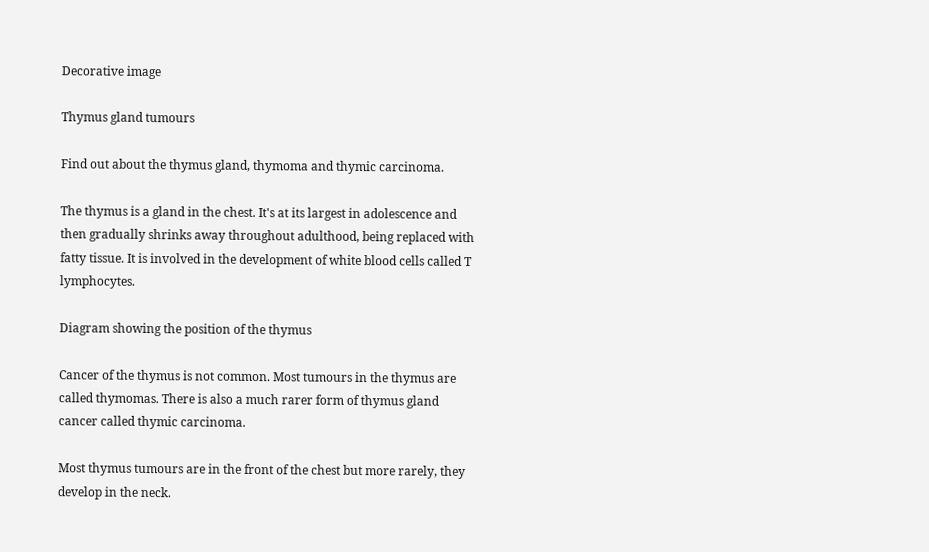Decorative image

Thymus gland tumours

Find out about the thymus gland, thymoma and thymic carcinoma.

The thymus is a gland in the chest. It's at its largest in adolescence and then gradually shrinks away throughout adulthood, being replaced with fatty tissue. It is involved in the development of white blood cells called T lymphocytes.

Diagram showing the position of the thymus

Cancer of the thymus is not common. Most tumours in the thymus are called thymomas. There is also a much rarer form of thymus gland cancer called thymic carcinoma.

Most thymus tumours are in the front of the chest but more rarely, they develop in the neck.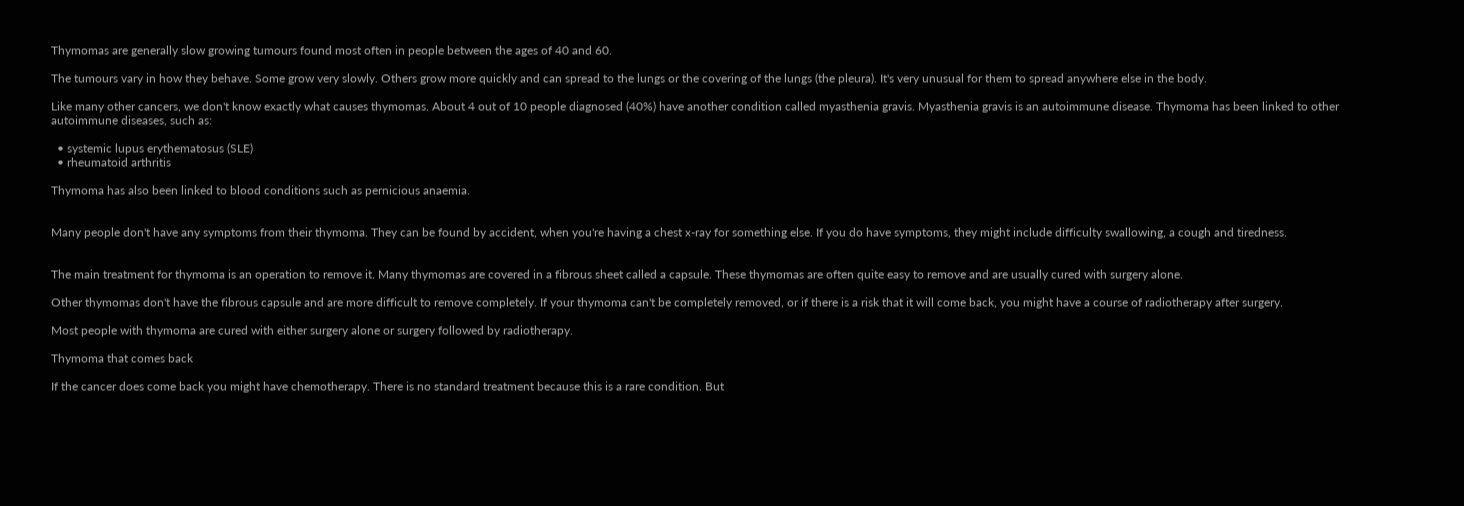Thymomas are generally slow growing tumours found most often in people between the ages of 40 and 60.

The tumours vary in how they behave. Some grow very slowly. Others grow more quickly and can spread to the lungs or the covering of the lungs (the pleura). It's very unusual for them to spread anywhere else in the body.

Like many other cancers, we don't know exactly what causes thymomas. About 4 out of 10 people diagnosed (40%) have another condition called myasthenia gravis. Myasthenia gravis is an autoimmune disease. Thymoma has been linked to other autoimmune diseases, such as:

  • systemic lupus erythematosus (SLE)
  • rheumatoid arthritis

Thymoma has also been linked to blood conditions such as pernicious anaemia.


Many people don't have any symptoms from their thymoma. They can be found by accident, when you're having a chest x-ray for something else. If you do have symptoms, they might include difficulty swallowing, a cough and tiredness.


The main treatment for thymoma is an operation to remove it. Many thymomas are covered in a fibrous sheet called a capsule. These thymomas are often quite easy to remove and are usually cured with surgery alone.

Other thymomas don't have the fibrous capsule and are more difficult to remove completely. If your thymoma can't be completely removed, or if there is a risk that it will come back, you might have a course of radiotherapy after surgery.

Most people with thymoma are cured with either surgery alone or surgery followed by radiotherapy.

Thymoma that comes back

If the cancer does come back you might have chemotherapy. There is no standard treatment because this is a rare condition. But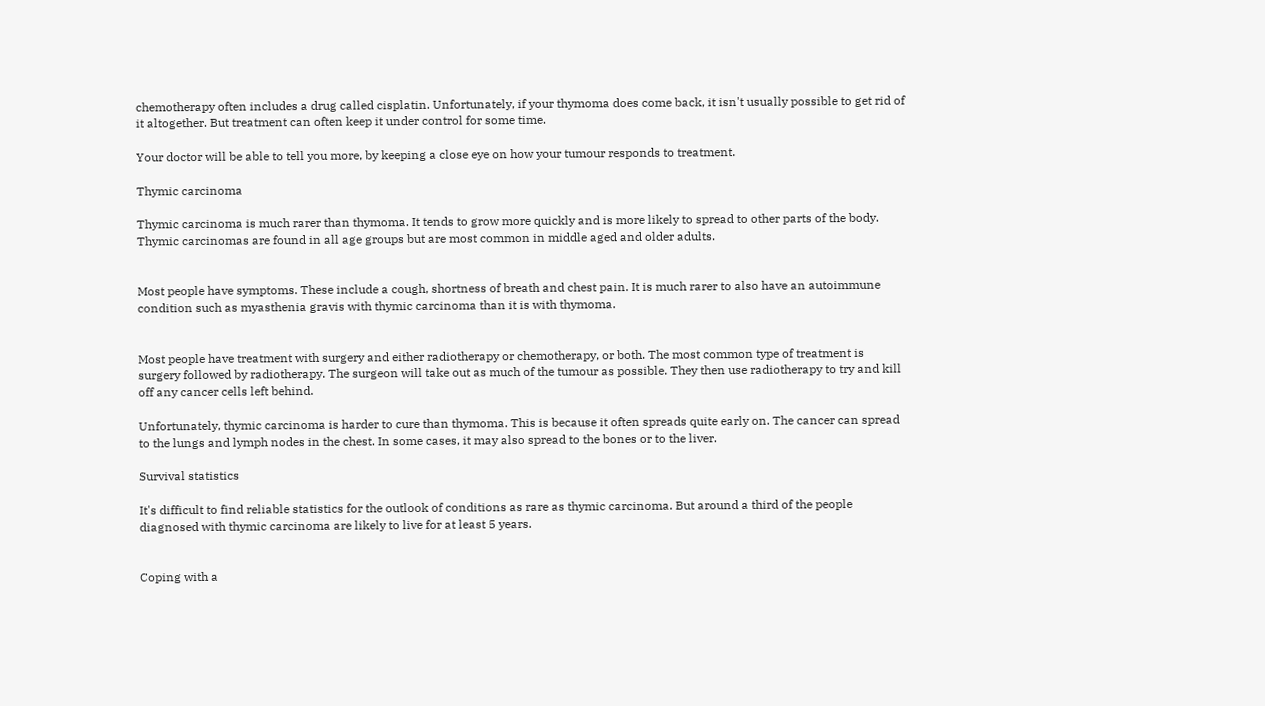chemotherapy often includes a drug called cisplatin. Unfortunately, if your thymoma does come back, it isn't usually possible to get rid of it altogether. But treatment can often keep it under control for some time.

Your doctor will be able to tell you more, by keeping a close eye on how your tumour responds to treatment.

Thymic carcinoma

Thymic carcinoma is much rarer than thymoma. It tends to grow more quickly and is more likely to spread to other parts of the body. Thymic carcinomas are found in all age groups but are most common in middle aged and older adults.


Most people have symptoms. These include a cough, shortness of breath and chest pain. It is much rarer to also have an autoimmune condition such as myasthenia gravis with thymic carcinoma than it is with thymoma.


Most people have treatment with surgery and either radiotherapy or chemotherapy, or both. The most common type of treatment is surgery followed by radiotherapy. The surgeon will take out as much of the tumour as possible. They then use radiotherapy to try and kill off any cancer cells left behind.

Unfortunately, thymic carcinoma is harder to cure than thymoma. This is because it often spreads quite early on. The cancer can spread to the lungs and lymph nodes in the chest. In some cases, it may also spread to the bones or to the liver.

Survival statistics

It's difficult to find reliable statistics for the outlook of conditions as rare as thymic carcinoma. But around a third of the people diagnosed with thymic carcinoma are likely to live for at least 5 years.


Coping with a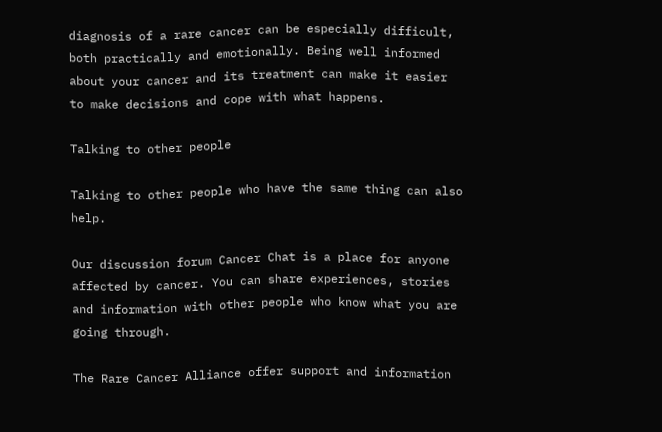diagnosis of a rare cancer can be especially difficult, both practically and emotionally. Being well informed about your cancer and its treatment can make it easier to make decisions and cope with what happens.

Talking to other people

Talking to other people who have the same thing can also help.

Our discussion forum Cancer Chat is a place for anyone affected by cancer. You can share experiences, stories and information with other people who know what you are going through.

The Rare Cancer Alliance offer support and information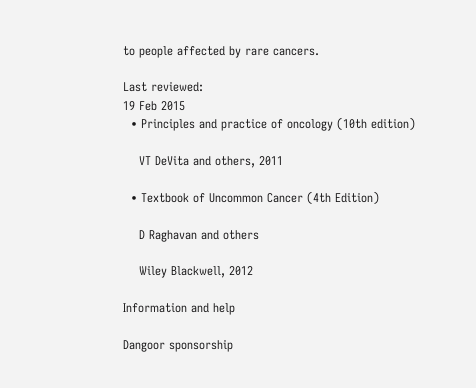to people affected by rare cancers.

Last reviewed:
19 Feb 2015
  • Principles and practice of oncology (10th edition)

    VT DeVita and others, 2011

  • Textbook of Uncommon Cancer (4th Edition)

    D Raghavan and others

    Wiley Blackwell, 2012

Information and help

Dangoor sponsorship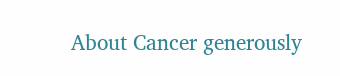About Cancer generously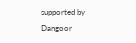supported by Dangoor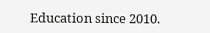Education since 2010.